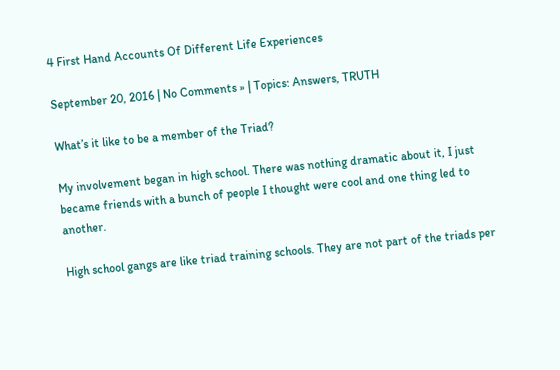4 First Hand Accounts Of Different Life Experiences

September 20, 2016 | No Comments » | Topics: Answers, TRUTH

What’s it like to be a member of the Triad?

My involvement began in high school. There was nothing dramatic about it, I just became friends with a bunch of people I thought were cool and one thing led to another.

High school gangs are like triad training schools. They are not part of the triads per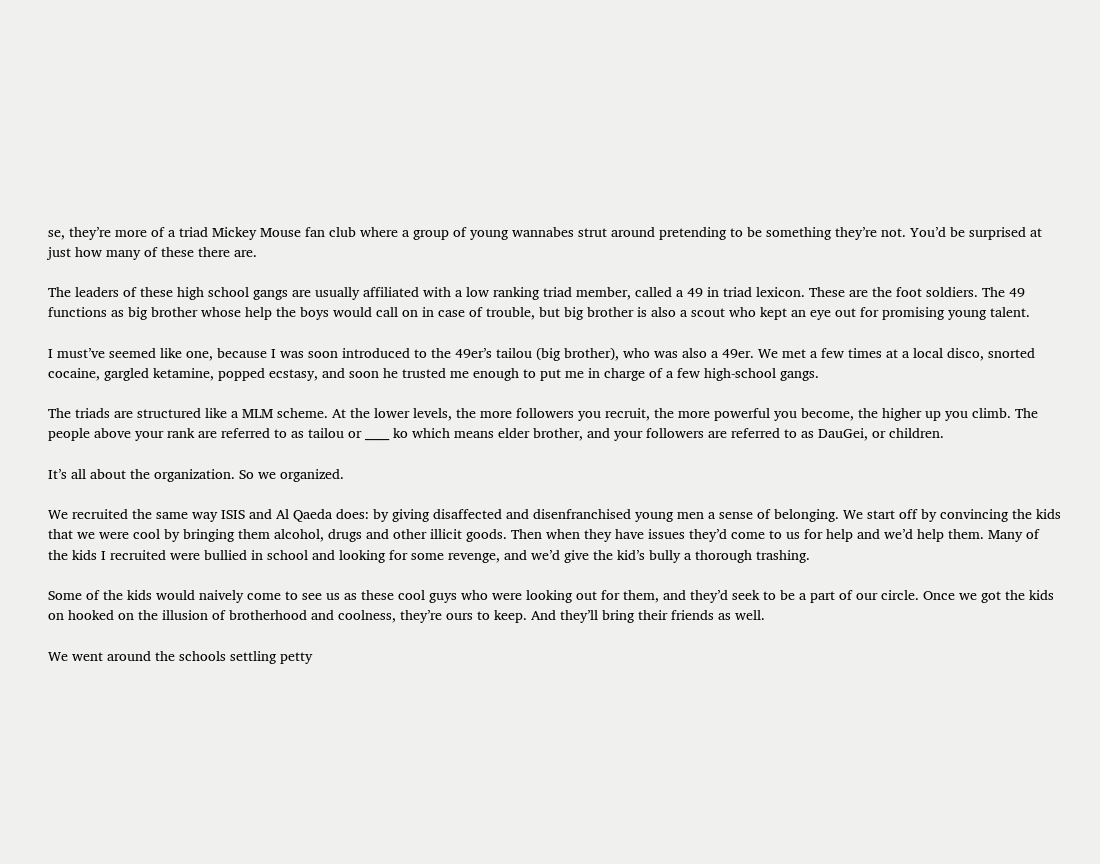se, they’re more of a triad Mickey Mouse fan club where a group of young wannabes strut around pretending to be something they’re not. You’d be surprised at just how many of these there are.

The leaders of these high school gangs are usually affiliated with a low ranking triad member, called a 49 in triad lexicon. These are the foot soldiers. The 49 functions as big brother whose help the boys would call on in case of trouble, but big brother is also a scout who kept an eye out for promising young talent.

I must’ve seemed like one, because I was soon introduced to the 49er’s tailou (big brother), who was also a 49er. We met a few times at a local disco, snorted cocaine, gargled ketamine, popped ecstasy, and soon he trusted me enough to put me in charge of a few high-school gangs.

The triads are structured like a MLM scheme. At the lower levels, the more followers you recruit, the more powerful you become, the higher up you climb. The people above your rank are referred to as tailou or ____ ko which means elder brother, and your followers are referred to as DauGei, or children.

It’s all about the organization. So we organized.

We recruited the same way ISIS and Al Qaeda does: by giving disaffected and disenfranchised young men a sense of belonging. We start off by convincing the kids that we were cool by bringing them alcohol, drugs and other illicit goods. Then when they have issues they’d come to us for help and we’d help them. Many of the kids I recruited were bullied in school and looking for some revenge, and we’d give the kid’s bully a thorough trashing.

Some of the kids would naively come to see us as these cool guys who were looking out for them, and they’d seek to be a part of our circle. Once we got the kids on hooked on the illusion of brotherhood and coolness, they’re ours to keep. And they’ll bring their friends as well.

We went around the schools settling petty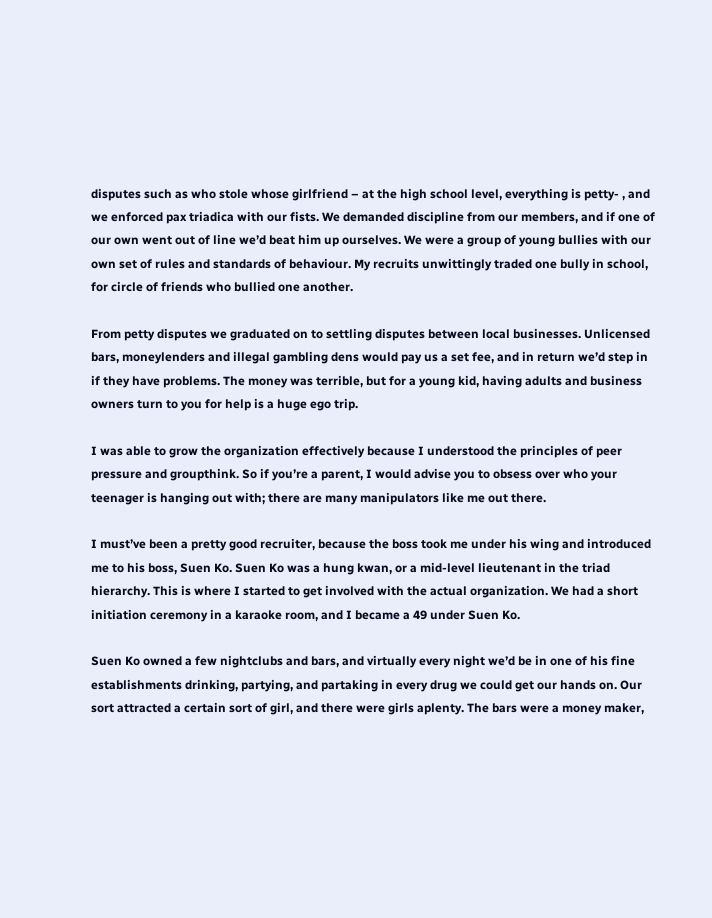disputes such as who stole whose girlfriend – at the high school level, everything is petty- , and we enforced pax triadica with our fists. We demanded discipline from our members, and if one of our own went out of line we’d beat him up ourselves. We were a group of young bullies with our own set of rules and standards of behaviour. My recruits unwittingly traded one bully in school, for circle of friends who bullied one another.

From petty disputes we graduated on to settling disputes between local businesses. Unlicensed bars, moneylenders and illegal gambling dens would pay us a set fee, and in return we’d step in if they have problems. The money was terrible, but for a young kid, having adults and business owners turn to you for help is a huge ego trip.

I was able to grow the organization effectively because I understood the principles of peer pressure and groupthink. So if you’re a parent, I would advise you to obsess over who your teenager is hanging out with; there are many manipulators like me out there.

I must’ve been a pretty good recruiter, because the boss took me under his wing and introduced me to his boss, Suen Ko. Suen Ko was a hung kwan, or a mid-level lieutenant in the triad hierarchy. This is where I started to get involved with the actual organization. We had a short initiation ceremony in a karaoke room, and I became a 49 under Suen Ko.

Suen Ko owned a few nightclubs and bars, and virtually every night we’d be in one of his fine establishments drinking, partying, and partaking in every drug we could get our hands on. Our sort attracted a certain sort of girl, and there were girls aplenty. The bars were a money maker,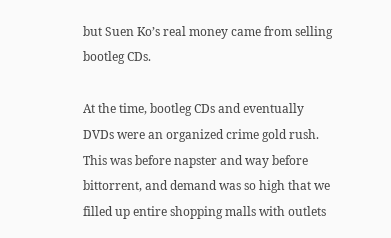but Suen Ko’s real money came from selling bootleg CDs.

At the time, bootleg CDs and eventually DVDs were an organized crime gold rush. This was before napster and way before bittorrent, and demand was so high that we filled up entire shopping malls with outlets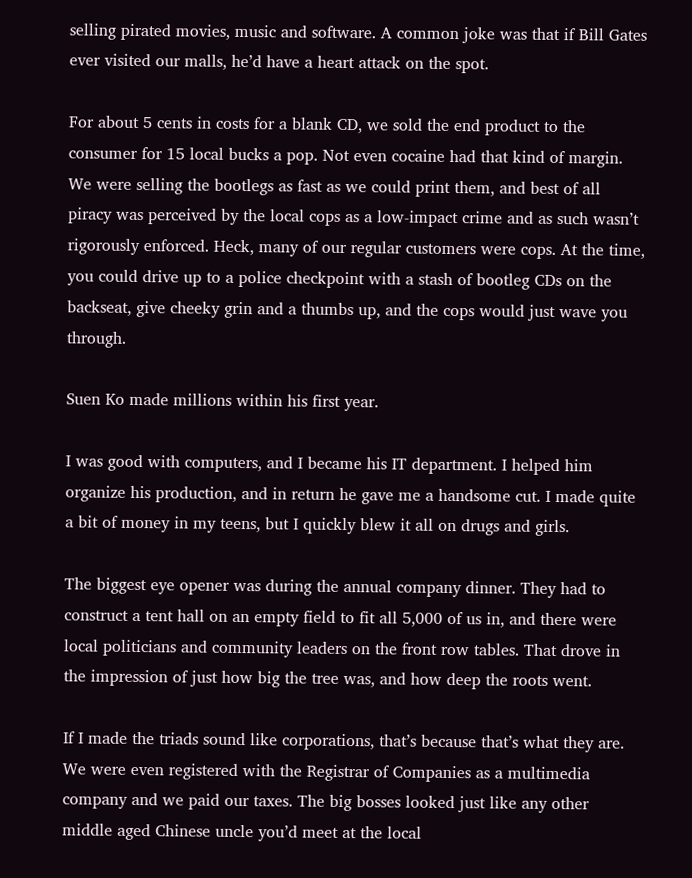selling pirated movies, music and software. A common joke was that if Bill Gates ever visited our malls, he’d have a heart attack on the spot.

For about 5 cents in costs for a blank CD, we sold the end product to the consumer for 15 local bucks a pop. Not even cocaine had that kind of margin. We were selling the bootlegs as fast as we could print them, and best of all piracy was perceived by the local cops as a low-impact crime and as such wasn’t rigorously enforced. Heck, many of our regular customers were cops. At the time, you could drive up to a police checkpoint with a stash of bootleg CDs on the backseat, give cheeky grin and a thumbs up, and the cops would just wave you through.

Suen Ko made millions within his first year.

I was good with computers, and I became his IT department. I helped him organize his production, and in return he gave me a handsome cut. I made quite a bit of money in my teens, but I quickly blew it all on drugs and girls.

The biggest eye opener was during the annual company dinner. They had to construct a tent hall on an empty field to fit all 5,000 of us in, and there were local politicians and community leaders on the front row tables. That drove in the impression of just how big the tree was, and how deep the roots went.

If I made the triads sound like corporations, that’s because that’s what they are. We were even registered with the Registrar of Companies as a multimedia company and we paid our taxes. The big bosses looked just like any other middle aged Chinese uncle you’d meet at the local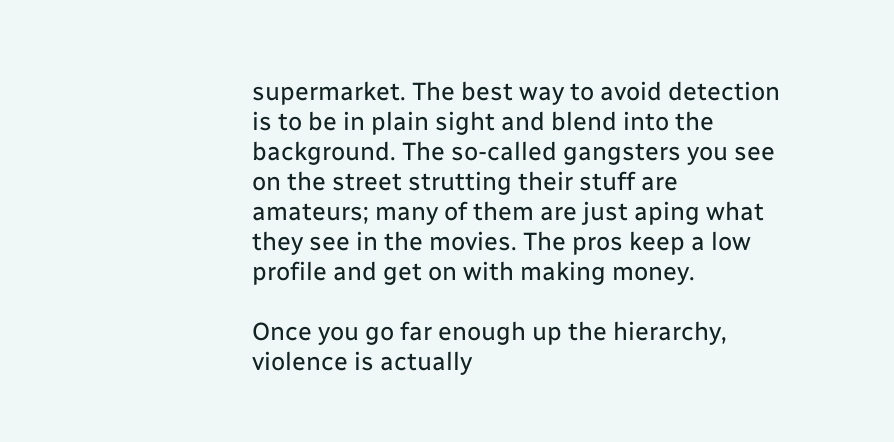supermarket. The best way to avoid detection is to be in plain sight and blend into the background. The so-called gangsters you see on the street strutting their stuff are amateurs; many of them are just aping what they see in the movies. The pros keep a low profile and get on with making money.

Once you go far enough up the hierarchy, violence is actually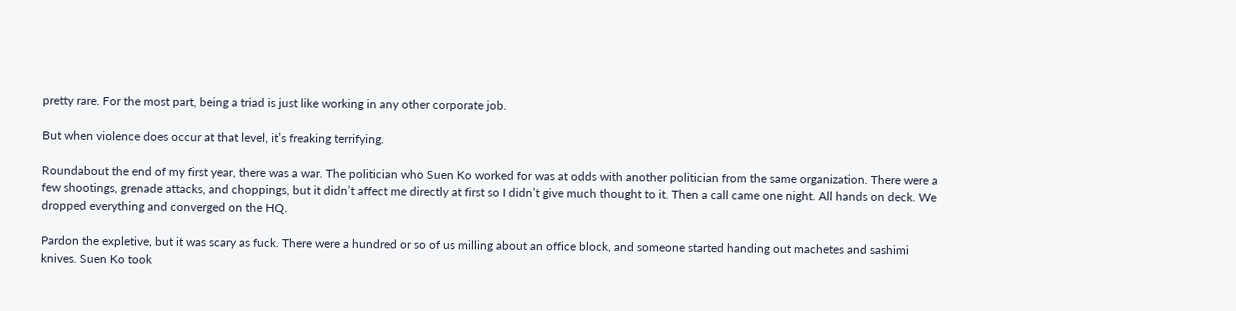pretty rare. For the most part, being a triad is just like working in any other corporate job.

But when violence does occur at that level, it’s freaking terrifying.

Roundabout the end of my first year, there was a war. The politician who Suen Ko worked for was at odds with another politician from the same organization. There were a few shootings, grenade attacks, and choppings, but it didn’t affect me directly at first so I didn’t give much thought to it. Then a call came one night. All hands on deck. We dropped everything and converged on the HQ.

Pardon the expletive, but it was scary as fuck. There were a hundred or so of us milling about an office block, and someone started handing out machetes and sashimi knives. Suen Ko took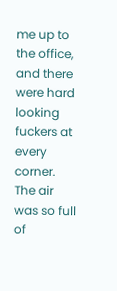me up to the office, and there were hard looking fuckers at every corner. The air was so full of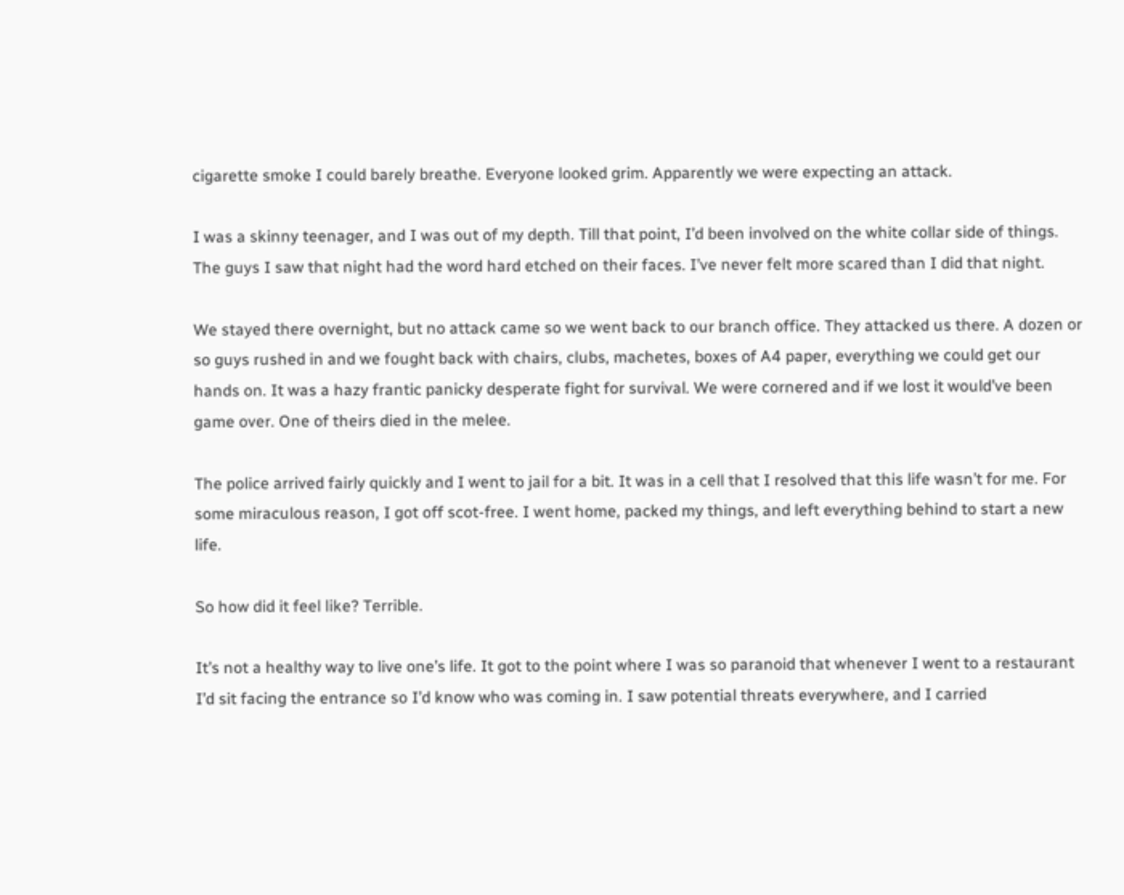cigarette smoke I could barely breathe. Everyone looked grim. Apparently we were expecting an attack.

I was a skinny teenager, and I was out of my depth. Till that point, I’d been involved on the white collar side of things. The guys I saw that night had the word hard etched on their faces. I’ve never felt more scared than I did that night.

We stayed there overnight, but no attack came so we went back to our branch office. They attacked us there. A dozen or so guys rushed in and we fought back with chairs, clubs, machetes, boxes of A4 paper, everything we could get our hands on. It was a hazy frantic panicky desperate fight for survival. We were cornered and if we lost it would’ve been game over. One of theirs died in the melee.

The police arrived fairly quickly and I went to jail for a bit. It was in a cell that I resolved that this life wasn’t for me. For some miraculous reason, I got off scot-free. I went home, packed my things, and left everything behind to start a new life.

So how did it feel like? Terrible.

It’s not a healthy way to live one’s life. It got to the point where I was so paranoid that whenever I went to a restaurant I’d sit facing the entrance so I’d know who was coming in. I saw potential threats everywhere, and I carried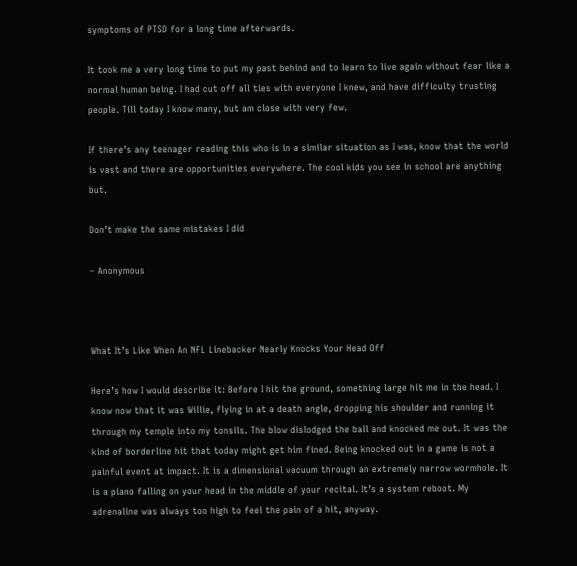symptoms of PTSD for a long time afterwards.

It took me a very long time to put my past behind and to learn to live again without fear like a normal human being. I had cut off all ties with everyone I knew, and have difficulty trusting people. Till today I know many, but am close with very few.

If there’s any teenager reading this who is in a similar situation as I was, know that the world is vast and there are opportunities everywhere. The cool kids you see in school are anything but.

Don’t make the same mistakes I did

– Anonymous



What It’s Like When An NFL Linebacker Nearly Knocks Your Head Off

Here’s how I would describe it: Before I hit the ground, something large hit me in the head. I know now that it was Willie, flying in at a death angle, dropping his shoulder and running it through my temple into my tonsils. The blow dislodged the ball and knocked me out. It was the kind of borderline hit that today might get him fined. Being knocked out in a game is not a painful event at impact. It is a dimensional vacuum through an extremely narrow wormhole. It is a piano falling on your head in the middle of your recital. It’s a system reboot. My adrenaline was always too high to feel the pain of a hit, anyway.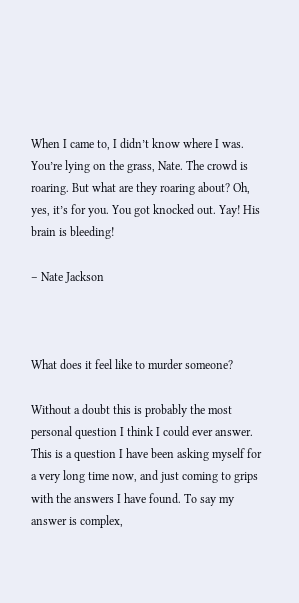When I came to, I didn’t know where I was. You’re lying on the grass, Nate. The crowd is roaring. But what are they roaring about? Oh, yes, it’s for you. You got knocked out. Yay! His brain is bleeding!

– Nate Jackson



What does it feel like to murder someone?

Without a doubt this is probably the most personal question I think I could ever answer. This is a question I have been asking myself for a very long time now, and just coming to grips with the answers I have found. To say my answer is complex,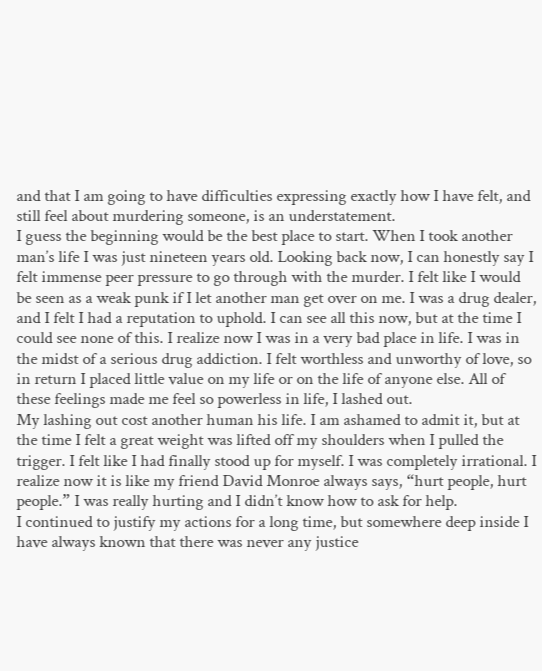and that I am going to have difficulties expressing exactly how I have felt, and still feel about murdering someone, is an understatement.
I guess the beginning would be the best place to start. When I took another man’s life I was just nineteen years old. Looking back now, I can honestly say I felt immense peer pressure to go through with the murder. I felt like I would be seen as a weak punk if I let another man get over on me. I was a drug dealer, and I felt I had a reputation to uphold. I can see all this now, but at the time I could see none of this. I realize now I was in a very bad place in life. I was in the midst of a serious drug addiction. I felt worthless and unworthy of love, so in return I placed little value on my life or on the life of anyone else. All of these feelings made me feel so powerless in life, I lashed out.
My lashing out cost another human his life. I am ashamed to admit it, but at the time I felt a great weight was lifted off my shoulders when I pulled the trigger. I felt like I had finally stood up for myself. I was completely irrational. I realize now it is like my friend David Monroe always says, “hurt people, hurt people.” I was really hurting and I didn’t know how to ask for help.
I continued to justify my actions for a long time, but somewhere deep inside I have always known that there was never any justice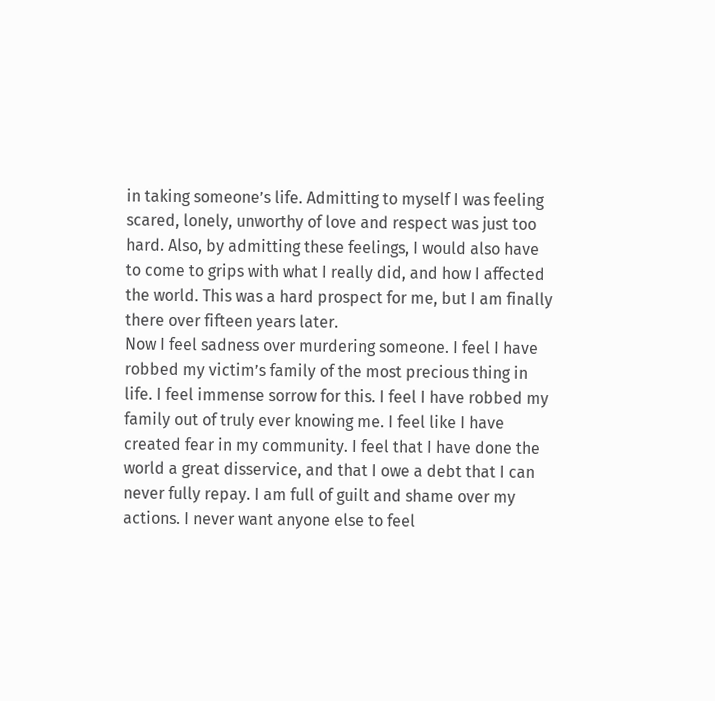in taking someone’s life. Admitting to myself I was feeling scared, lonely, unworthy of love and respect was just too hard. Also, by admitting these feelings, I would also have to come to grips with what I really did, and how I affected the world. This was a hard prospect for me, but I am finally there over fifteen years later.
Now I feel sadness over murdering someone. I feel I have robbed my victim’s family of the most precious thing in life. I feel immense sorrow for this. I feel I have robbed my family out of truly ever knowing me. I feel like I have created fear in my community. I feel that I have done the world a great disservice, and that I owe a debt that I can never fully repay. I am full of guilt and shame over my actions. I never want anyone else to feel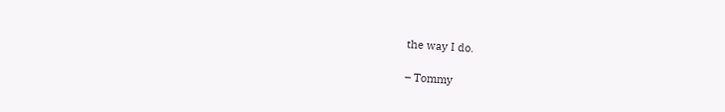the way I do.

– Tommy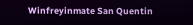Winfreyinmate San Quentin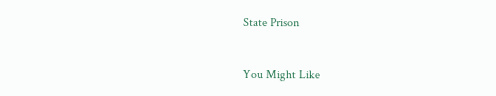State Prison


You Might Like